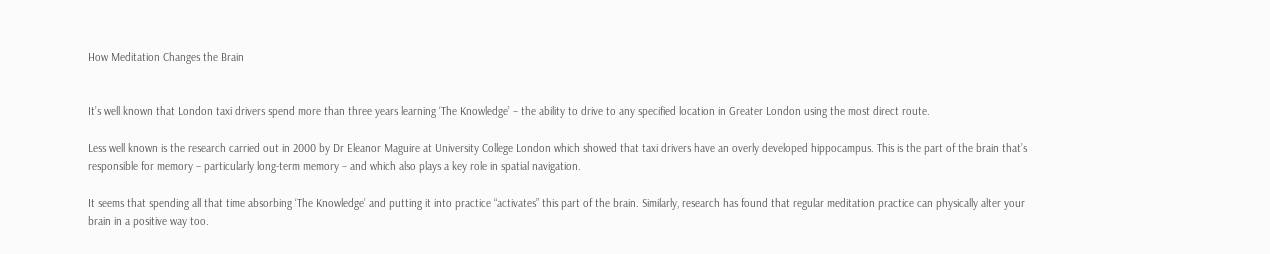How Meditation Changes the Brain


It’s well known that London taxi drivers spend more than three years learning ‘The Knowledge’ – the ability to drive to any specified location in Greater London using the most direct route.

Less well known is the research carried out in 2000 by Dr Eleanor Maguire at University College London which showed that taxi drivers have an overly developed hippocampus. This is the part of the brain that’s responsible for memory – particularly long-term memory – and which also plays a key role in spatial navigation.

It seems that spending all that time absorbing ‘The Knowledge’ and putting it into practice “activates” this part of the brain. Similarly, research has found that regular meditation practice can physically alter your brain in a positive way too.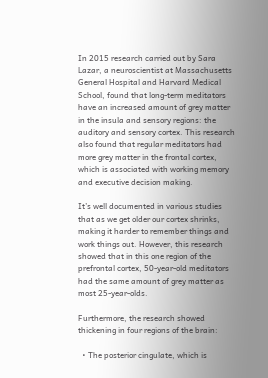In 2015 research carried out by Sara Lazar, a neuroscientist at Massachusetts General Hospital and Harvard Medical School, found that long-term meditators have an increased amount of grey matter in the insula and sensory regions: the auditory and sensory cortex. This research also found that regular meditators had more grey matter in the frontal cortex, which is associated with working memory and executive decision making.

It’s well documented in various studies that as we get older our cortex shrinks, making it harder to remember things and work things out. However, this research showed that in this one region of the prefrontal cortex, 50-year-old meditators had the same amount of grey matter as most 25-year-olds.

Furthermore, the research showed thickening in four regions of the brain:

  • The posterior cingulate, which is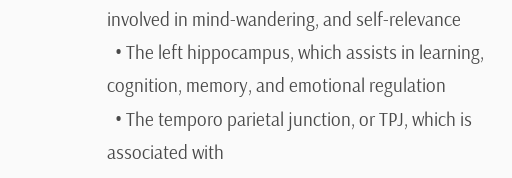involved in mind-wandering, and self-relevance
  • The left hippocampus, which assists in learning, cognition, memory, and emotional regulation
  • The temporo parietal junction, or TPJ, which is associated with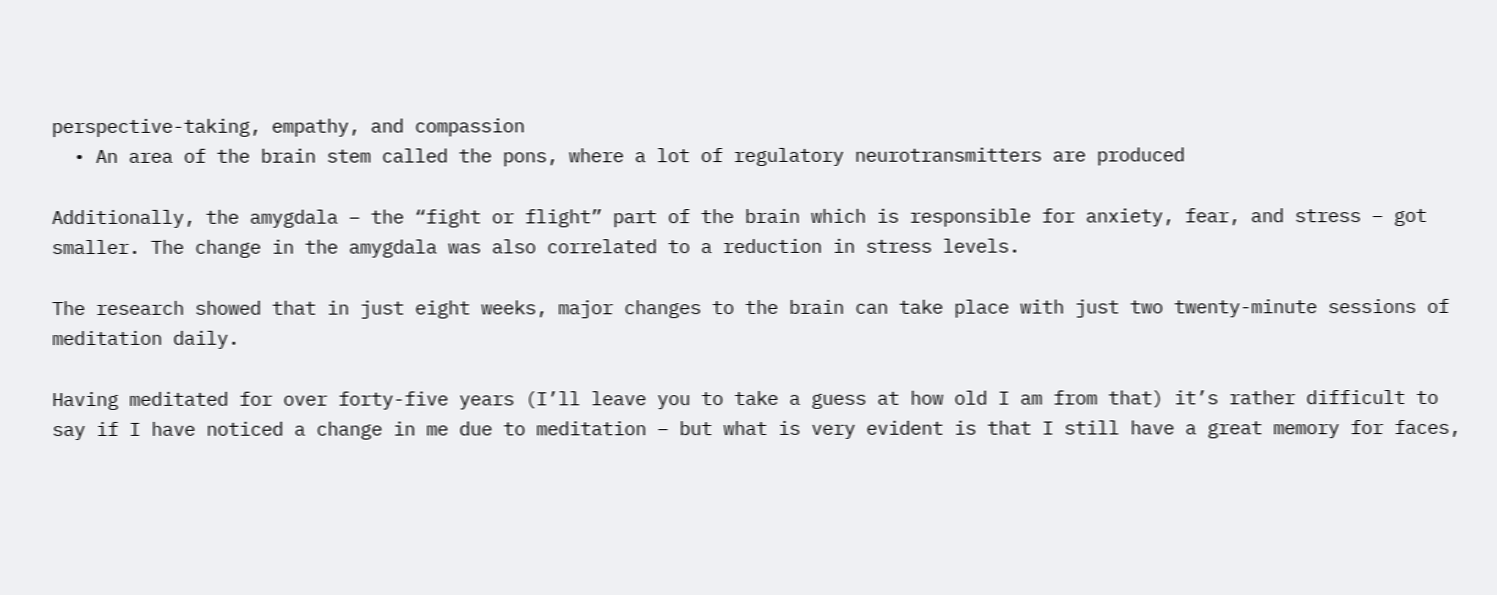perspective-taking, empathy, and compassion
  • An area of the brain stem called the pons, where a lot of regulatory neurotransmitters are produced

Additionally, the amygdala – the “fight or flight” part of the brain which is responsible for anxiety, fear, and stress – got smaller. The change in the amygdala was also correlated to a reduction in stress levels.

The research showed that in just eight weeks, major changes to the brain can take place with just two twenty-minute sessions of meditation daily.

Having meditated for over forty-five years (I’ll leave you to take a guess at how old I am from that) it’s rather difficult to say if I have noticed a change in me due to meditation – but what is very evident is that I still have a great memory for faces,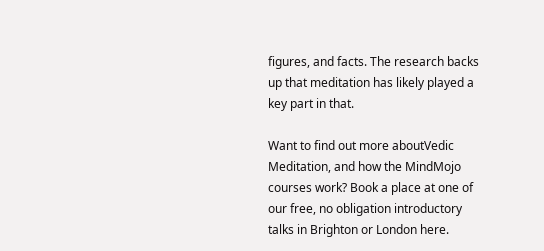figures, and facts. The research backs up that meditation has likely played a key part in that.

Want to find out more aboutVedic Meditation, and how the MindMojo courses work? Book a place at one of our free, no obligation introductory talks in Brighton or London here.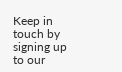Keep in touch by signing up to our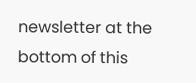newsletter at the bottom of this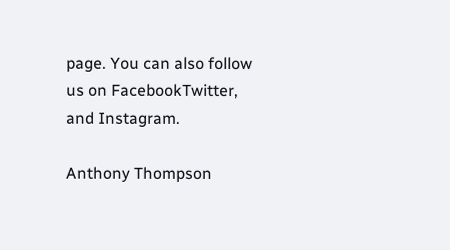page. You can also follow us on FacebookTwitter, and Instagram.

Anthony Thompson